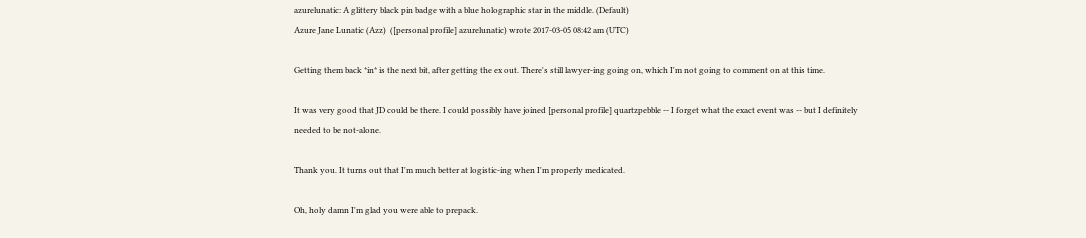azurelunatic: A glittery black pin badge with a blue holographic star in the middle. (Default)
Azure Jane Lunatic (Azz)  ([personal profile] azurelunatic) wrote 2017-03-05 08:42 am (UTC)

Getting them back *in* is the next bit, after getting the ex out. There's still lawyer-ing going on, which I'm not going to comment on at this time.

It was very good that JD could be there. I could possibly have joined [personal profile] quartzpebble -- I forget what the exact event was -- but I definitely needed to be not-alone.

Thank you. It turns out that I'm much better at logistic-ing when I'm properly medicated.

Oh, holy damn I'm glad you were able to prepack.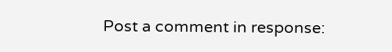Post a comment in response: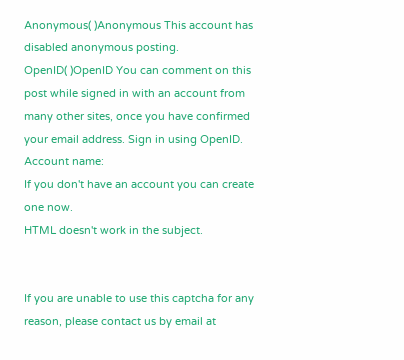Anonymous( )Anonymous This account has disabled anonymous posting.
OpenID( )OpenID You can comment on this post while signed in with an account from many other sites, once you have confirmed your email address. Sign in using OpenID.
Account name:
If you don't have an account you can create one now.
HTML doesn't work in the subject.


If you are unable to use this captcha for any reason, please contact us by email at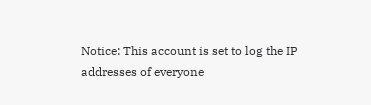Notice: This account is set to log the IP addresses of everyone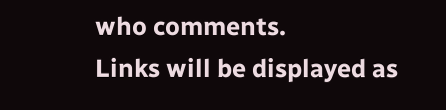who comments.
Links will be displayed as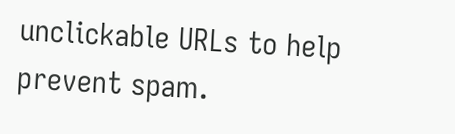unclickable URLs to help prevent spam.